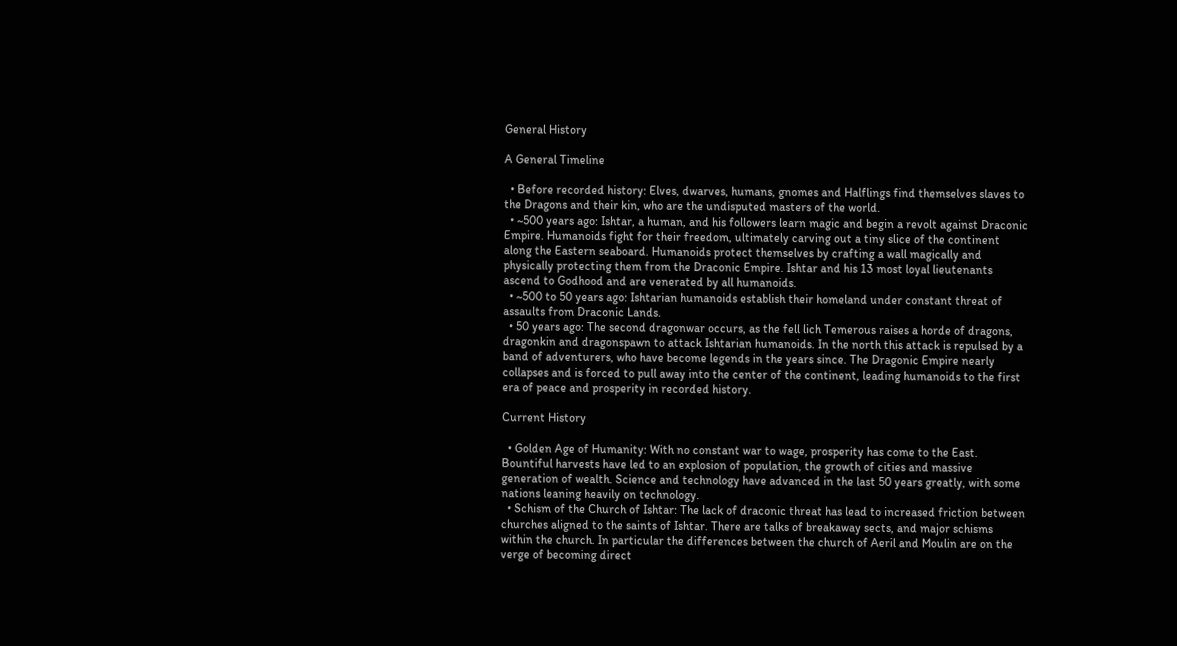General History

A General Timeline

  • Before recorded history: Elves, dwarves, humans, gnomes and Halflings find themselves slaves to the Dragons and their kin, who are the undisputed masters of the world.
  • ~500 years ago: Ishtar, a human, and his followers learn magic and begin a revolt against Draconic Empire. Humanoids fight for their freedom, ultimately carving out a tiny slice of the continent along the Eastern seaboard. Humanoids protect themselves by crafting a wall magically and physically protecting them from the Draconic Empire. Ishtar and his 13 most loyal lieutenants ascend to Godhood and are venerated by all humanoids.
  • ~500 to 50 years ago: Ishtarian humanoids establish their homeland under constant threat of assaults from Draconic Lands.
  • 50 years ago: The second dragonwar occurs, as the fell lich Temerous raises a horde of dragons, dragonkin and dragonspawn to attack Ishtarian humanoids. In the north this attack is repulsed by a band of adventurers, who have become legends in the years since. The Dragonic Empire nearly collapses and is forced to pull away into the center of the continent, leading humanoids to the first era of peace and prosperity in recorded history.

Current History

  • Golden Age of Humanity: With no constant war to wage, prosperity has come to the East. Bountiful harvests have led to an explosion of population, the growth of cities and massive generation of wealth. Science and technology have advanced in the last 50 years greatly, with some nations leaning heavily on technology.
  • Schism of the Church of Ishtar: The lack of draconic threat has lead to increased friction between churches aligned to the saints of Ishtar. There are talks of breakaway sects, and major schisms within the church. In particular the differences between the church of Aeril and Moulin are on the verge of becoming direct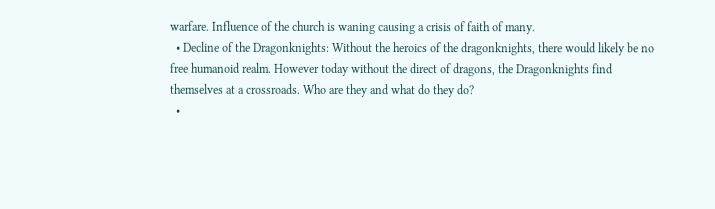warfare. Influence of the church is waning causing a crisis of faith of many.
  • Decline of the Dragonknights: Without the heroics of the dragonknights, there would likely be no free humanoid realm. However today without the direct of dragons, the Dragonknights find themselves at a crossroads. Who are they and what do they do?
  •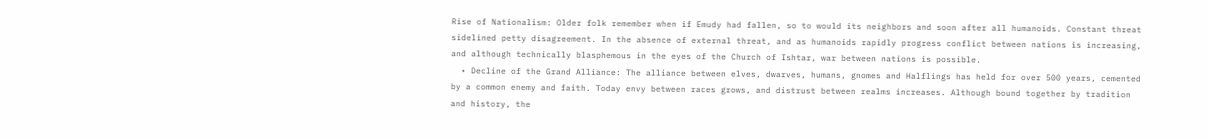Rise of Nationalism: Older folk remember when if Emudy had fallen, so to would its neighbors and soon after all humanoids. Constant threat sidelined petty disagreement. In the absence of external threat, and as humanoids rapidly progress conflict between nations is increasing, and although technically blasphemous in the eyes of the Church of Ishtar, war between nations is possible.
  • Decline of the Grand Alliance: The alliance between elves, dwarves, humans, gnomes and Halflings has held for over 500 years, cemented by a common enemy and faith. Today envy between races grows, and distrust between realms increases. Although bound together by tradition and history, the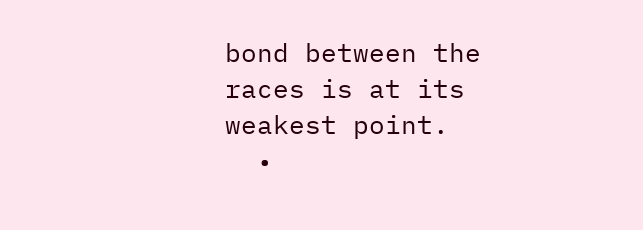bond between the races is at its weakest point.
  •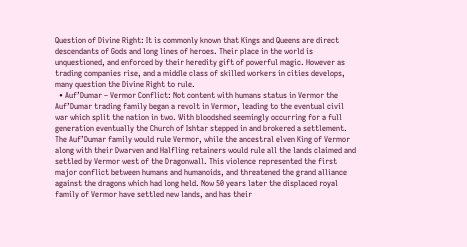Question of Divine Right: It is commonly known that Kings and Queens are direct descendants of Gods and long lines of heroes. Their place in the world is unquestioned, and enforced by their heredity gift of powerful magic. However as trading companies rise, and a middle class of skilled workers in cities develops, many question the Divine Right to rule.
  • Auf’Dumar – Vermor Conflict: Not content with humans status in Vermor the Auf’Dumar trading family began a revolt in Vermor, leading to the eventual civil war which split the nation in two. With bloodshed seemingly occurring for a full generation eventually the Church of Ishtar stepped in and brokered a settlement. The Auf’Dumar family would rule Vermor, while the ancestral elven King of Vermor along with their Dwarven and Halfling retainers would rule all the lands claimed and settled by Vermor west of the Dragonwall. This violence represented the first major conflict between humans and humanoids, and threatened the grand alliance against the dragons which had long held. Now 50 years later the displaced royal family of Vermor have settled new lands, and has their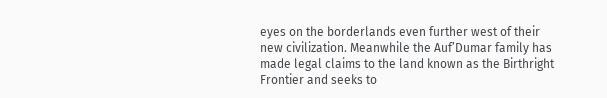eyes on the borderlands even further west of their new civilization. Meanwhile the Auf’Dumar family has made legal claims to the land known as the Birthright Frontier and seeks to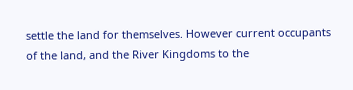settle the land for themselves. However current occupants of the land, and the River Kingdoms to the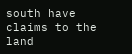south have claims to the land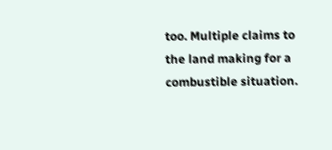too. Multiple claims to the land making for a combustible situation.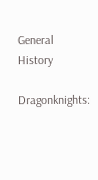General History

Dragonknights: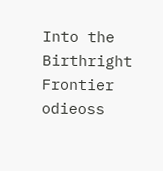Into the Birthright Frontier odieoss